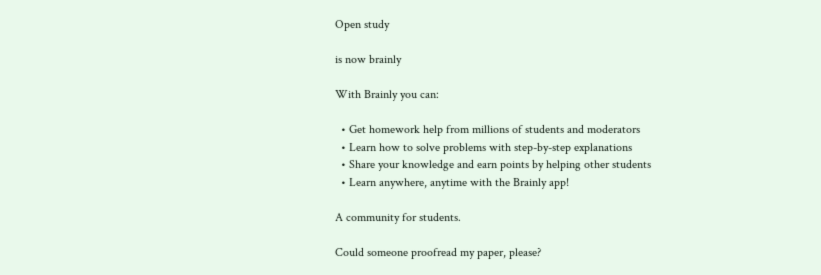Open study

is now brainly

With Brainly you can:

  • Get homework help from millions of students and moderators
  • Learn how to solve problems with step-by-step explanations
  • Share your knowledge and earn points by helping other students
  • Learn anywhere, anytime with the Brainly app!

A community for students.

Could someone proofread my paper, please?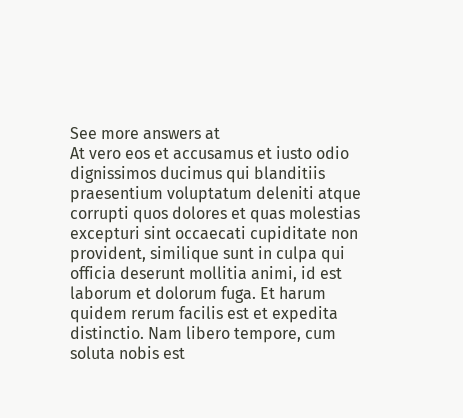See more answers at
At vero eos et accusamus et iusto odio dignissimos ducimus qui blanditiis praesentium voluptatum deleniti atque corrupti quos dolores et quas molestias excepturi sint occaecati cupiditate non provident, similique sunt in culpa qui officia deserunt mollitia animi, id est laborum et dolorum fuga. Et harum quidem rerum facilis est et expedita distinctio. Nam libero tempore, cum soluta nobis est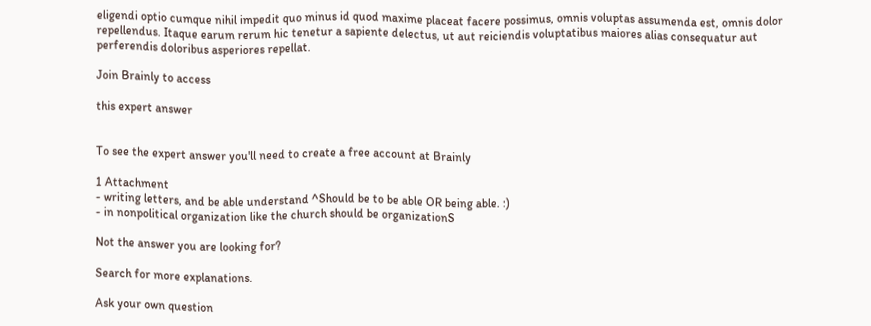eligendi optio cumque nihil impedit quo minus id quod maxime placeat facere possimus, omnis voluptas assumenda est, omnis dolor repellendus. Itaque earum rerum hic tenetur a sapiente delectus, ut aut reiciendis voluptatibus maiores alias consequatur aut perferendis doloribus asperiores repellat.

Join Brainly to access

this expert answer


To see the expert answer you'll need to create a free account at Brainly

1 Attachment
- writing letters, and be able understand ^Should be to be able OR being able. :)
- in nonpolitical organization like the church should be organizationS

Not the answer you are looking for?

Search for more explanations.

Ask your own question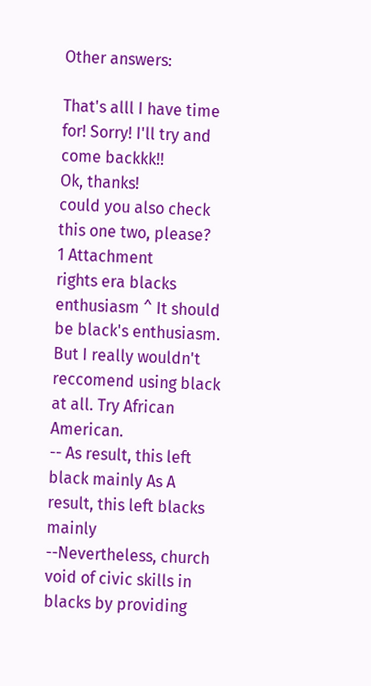Other answers:

That's alll I have time for! Sorry! I'll try and come backkk!!
Ok, thanks!
could you also check this one two, please?
1 Attachment
rights era blacks enthusiasm ^ It should be black's enthusiasm. But I really wouldn't reccomend using black at all. Try African American.
-- As result, this left black mainly As A result, this left blacks mainly
--Nevertheless, church void of civic skills in blacks by providing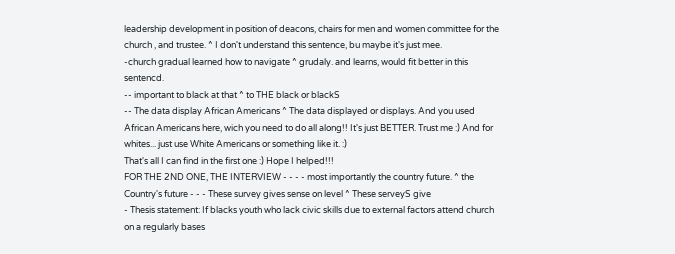leadership development in position of deacons, chairs for men and women committee for the church , and trustee. ^ I don't understand this sentence, bu maybe it's just mee.
-church gradual learned how to navigate ^ grudaly. and learns, would fit better in this sentencd.
-- important to black at that ^ to THE black or blackS
-- The data display African Americans ^ The data displayed or displays. And you used African Americans here, wich you need to do all along!! It's just BETTER. Trust me :) And for whites... just use White Americans or something like it. :)
That's all I can find in the first one :) Hope I helped!!!
FOR THE 2ND ONE, THE INTERVIEW - - - - most importantly the country future. ^ the Country's future - - - These survey gives sense on level ^ These serveyS give
- Thesis statement: If blacks youth who lack civic skills due to external factors attend church on a regularly bases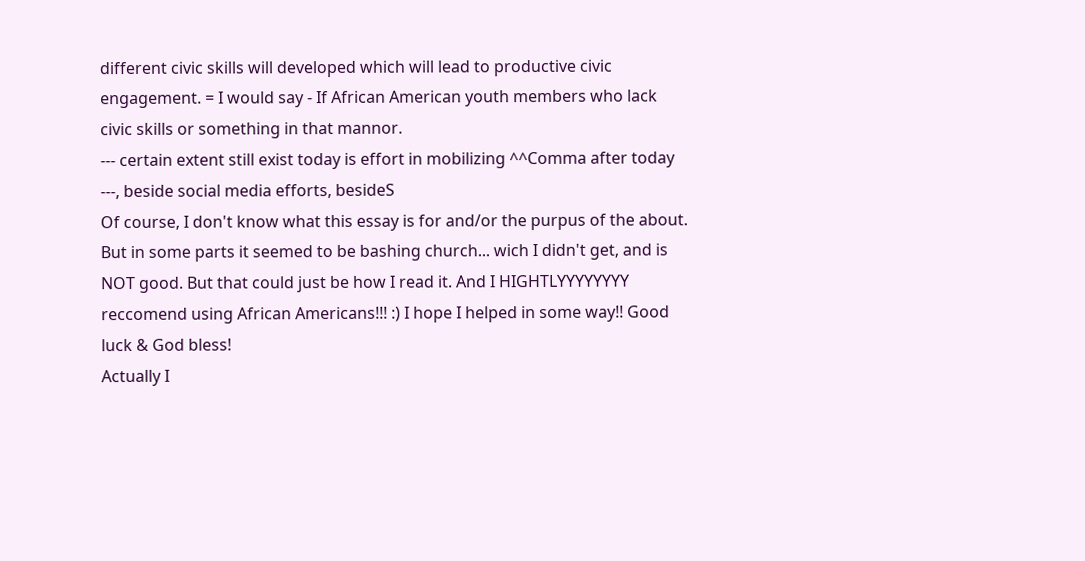different civic skills will developed which will lead to productive civic engagement. = I would say - If African American youth members who lack civic skills or something in that mannor.
--- certain extent still exist today is effort in mobilizing ^^Comma after today
---, beside social media efforts, besideS
Of course, I don't know what this essay is for and/or the purpus of the about. But in some parts it seemed to be bashing church... wich I didn't get, and is NOT good. But that could just be how I read it. And I HIGHTLYYYYYYYY reccomend using African Americans!!! :) I hope I helped in some way!! Good luck & God bless!
Actually I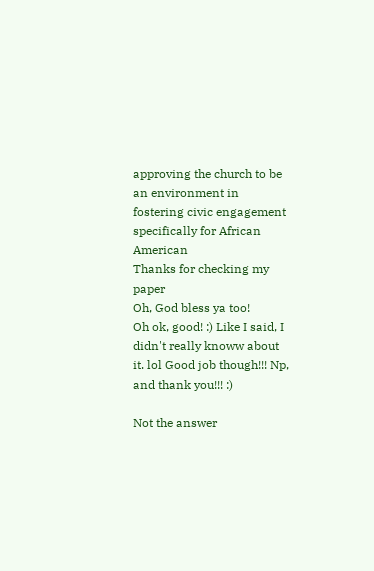approving the church to be an environment in fostering civic engagement specifically for African American
Thanks for checking my paper
Oh, God bless ya too!
Oh ok, good! :) Like I said, I didn't really knoww about it. lol Good job though!!! Np, and thank you!!! :)

Not the answer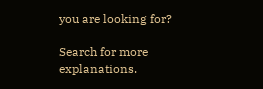you are looking for?

Search for more explanations.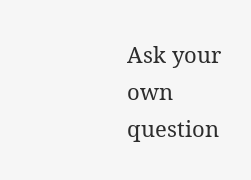Ask your own question